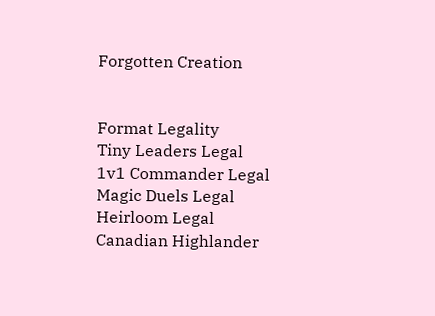Forgotten Creation


Format Legality
Tiny Leaders Legal
1v1 Commander Legal
Magic Duels Legal
Heirloom Legal
Canadian Highlander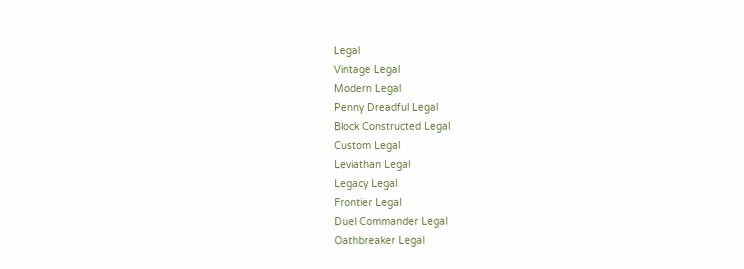Legal
Vintage Legal
Modern Legal
Penny Dreadful Legal
Block Constructed Legal
Custom Legal
Leviathan Legal
Legacy Legal
Frontier Legal
Duel Commander Legal
Oathbreaker Legal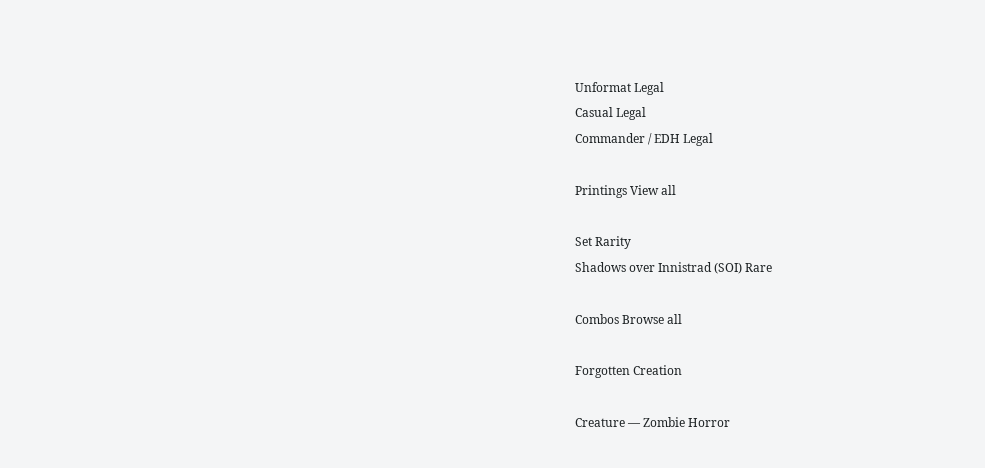Unformat Legal
Casual Legal
Commander / EDH Legal

Printings View all

Set Rarity
Shadows over Innistrad (SOI) Rare

Combos Browse all

Forgotten Creation

Creature — Zombie Horror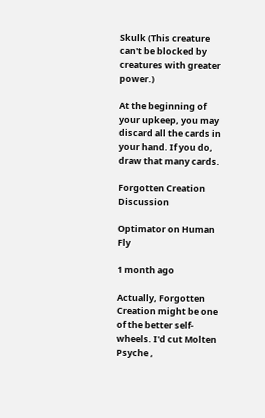Skulk (This creature can't be blocked by creatures with greater power.)

At the beginning of your upkeep, you may discard all the cards in your hand. If you do, draw that many cards.

Forgotten Creation Discussion

Optimator on Human Fly

1 month ago

Actually, Forgotten Creation might be one of the better self-wheels. I'd cut Molten Psyche ,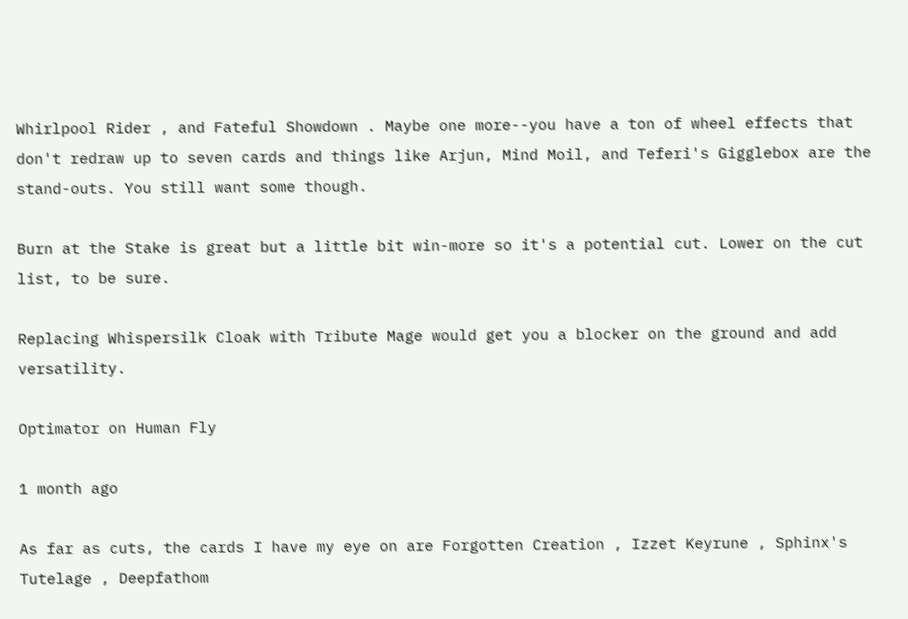Whirlpool Rider , and Fateful Showdown . Maybe one more--you have a ton of wheel effects that don't redraw up to seven cards and things like Arjun, Mind Moil, and Teferi's Gigglebox are the stand-outs. You still want some though.

Burn at the Stake is great but a little bit win-more so it's a potential cut. Lower on the cut list, to be sure.

Replacing Whispersilk Cloak with Tribute Mage would get you a blocker on the ground and add versatility.

Optimator on Human Fly

1 month ago

As far as cuts, the cards I have my eye on are Forgotten Creation , Izzet Keyrune , Sphinx's Tutelage , Deepfathom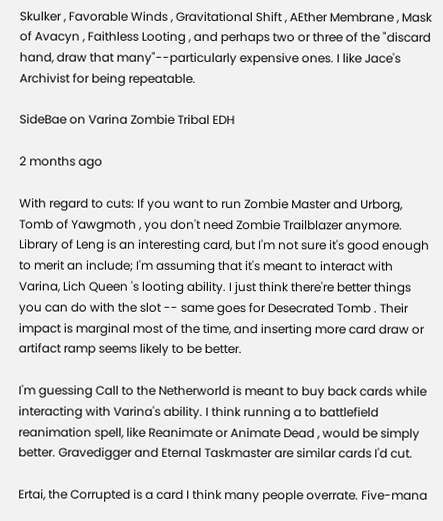Skulker , Favorable Winds , Gravitational Shift , AEther Membrane , Mask of Avacyn , Faithless Looting , and perhaps two or three of the "discard hand, draw that many"--particularly expensive ones. I like Jace's Archivist for being repeatable.

SideBae on Varina Zombie Tribal EDH

2 months ago

With regard to cuts: If you want to run Zombie Master and Urborg, Tomb of Yawgmoth , you don't need Zombie Trailblazer anymore. Library of Leng is an interesting card, but I'm not sure it's good enough to merit an include; I'm assuming that it's meant to interact with Varina, Lich Queen 's looting ability. I just think there're better things you can do with the slot -- same goes for Desecrated Tomb . Their impact is marginal most of the time, and inserting more card draw or artifact ramp seems likely to be better.

I'm guessing Call to the Netherworld is meant to buy back cards while interacting with Varina's ability. I think running a to battlefield reanimation spell, like Reanimate or Animate Dead , would be simply better. Gravedigger and Eternal Taskmaster are similar cards I'd cut.

Ertai, the Corrupted is a card I think many people overrate. Five-mana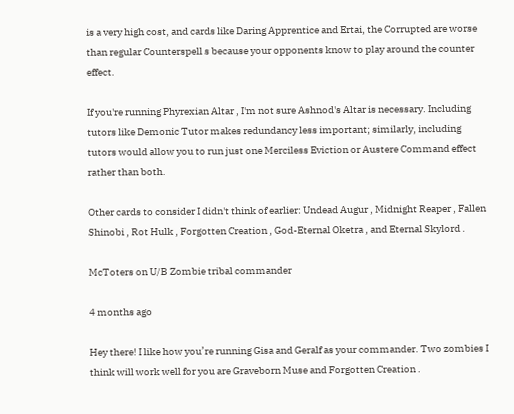is a very high cost, and cards like Daring Apprentice and Ertai, the Corrupted are worse than regular Counterspell s because your opponents know to play around the counter effect.

If you're running Phyrexian Altar , I'm not sure Ashnod's Altar is necessary. Including tutors like Demonic Tutor makes redundancy less important; similarly, including tutors would allow you to run just one Merciless Eviction or Austere Command effect rather than both.

Other cards to consider I didn't think of earlier: Undead Augur , Midnight Reaper , Fallen Shinobi , Rot Hulk , Forgotten Creation , God-Eternal Oketra , and Eternal Skylord .

McToters on U/B Zombie tribal commander

4 months ago

Hey there! I like how you’re running Gisa and Geralf as your commander. Two zombies I think will work well for you are Graveborn Muse and Forgotten Creation .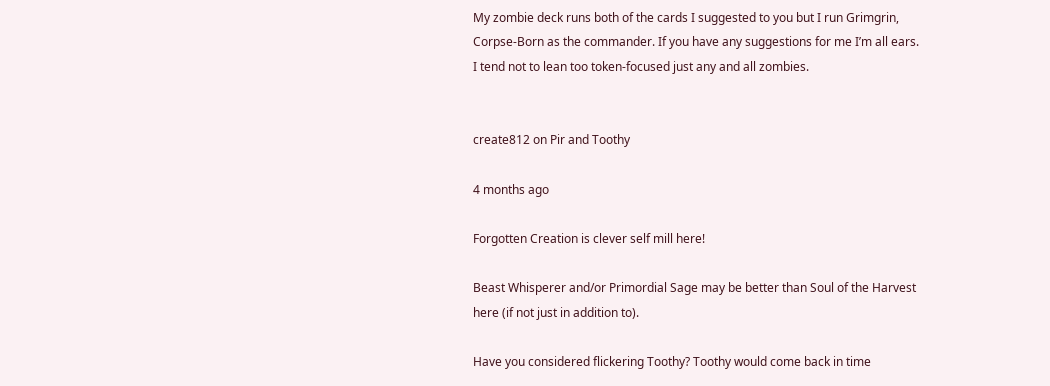My zombie deck runs both of the cards I suggested to you but I run Grimgrin, Corpse-Born as the commander. If you have any suggestions for me I’m all ears. I tend not to lean too token-focused just any and all zombies.


create812 on Pir and Toothy

4 months ago

Forgotten Creation is clever self mill here!

Beast Whisperer and/or Primordial Sage may be better than Soul of the Harvest here (if not just in addition to).

Have you considered flickering Toothy? Toothy would come back in time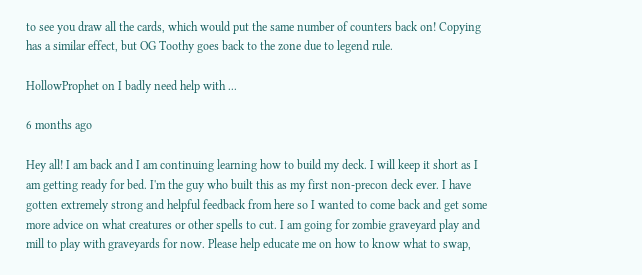to see you draw all the cards, which would put the same number of counters back on! Copying has a similar effect, but OG Toothy goes back to the zone due to legend rule.

HollowProphet on I badly need help with ...

6 months ago

Hey all! I am back and I am continuing learning how to build my deck. I will keep it short as I am getting ready for bed. I'm the guy who built this as my first non-precon deck ever. I have gotten extremely strong and helpful feedback from here so I wanted to come back and get some more advice on what creatures or other spells to cut. I am going for zombie graveyard play and mill to play with graveyards for now. Please help educate me on how to know what to swap,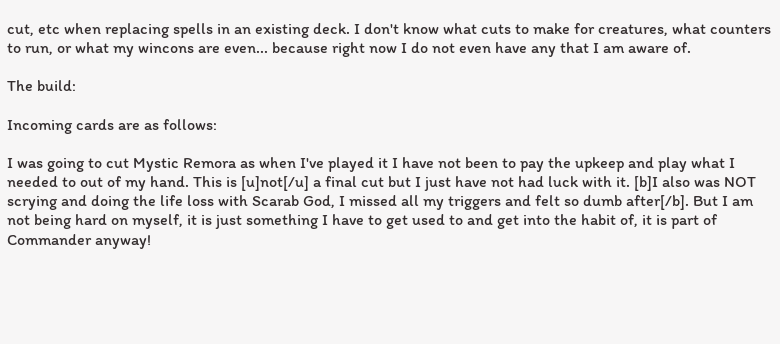cut, etc when replacing spells in an existing deck. I don't know what cuts to make for creatures, what counters to run, or what my wincons are even... because right now I do not even have any that I am aware of.

The build:

Incoming cards are as follows:

I was going to cut Mystic Remora as when I've played it I have not been to pay the upkeep and play what I needed to out of my hand. This is [u]not[/u] a final cut but I just have not had luck with it. [b]I also was NOT scrying and doing the life loss with Scarab God, I missed all my triggers and felt so dumb after[/b]. But I am not being hard on myself, it is just something I have to get used to and get into the habit of, it is part of Commander anyway!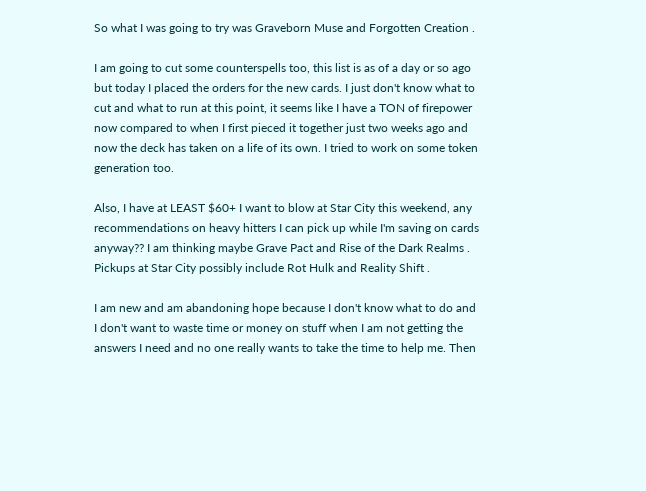So what I was going to try was Graveborn Muse and Forgotten Creation .

I am going to cut some counterspells too, this list is as of a day or so ago but today I placed the orders for the new cards. I just don't know what to cut and what to run at this point, it seems like I have a TON of firepower now compared to when I first pieced it together just two weeks ago and now the deck has taken on a life of its own. I tried to work on some token generation too.

Also, I have at LEAST $60+ I want to blow at Star City this weekend, any recommendations on heavy hitters I can pick up while I'm saving on cards anyway?? I am thinking maybe Grave Pact and Rise of the Dark Realms . Pickups at Star City possibly include Rot Hulk and Reality Shift .

I am new and am abandoning hope because I don't know what to do and I don't want to waste time or money on stuff when I am not getting the answers I need and no one really wants to take the time to help me. Then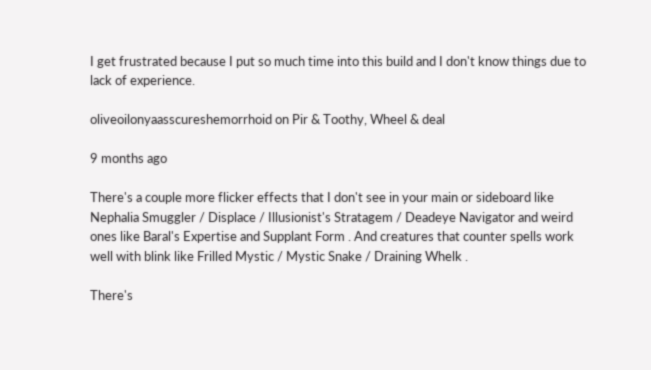I get frustrated because I put so much time into this build and I don't know things due to lack of experience.

oliveoilonyaasscureshemorrhoid on Pir & Toothy, Wheel & deal

9 months ago

There's a couple more flicker effects that I don't see in your main or sideboard like Nephalia Smuggler / Displace / Illusionist's Stratagem / Deadeye Navigator and weird ones like Baral's Expertise and Supplant Form . And creatures that counter spells work well with blink like Frilled Mystic / Mystic Snake / Draining Whelk .

There's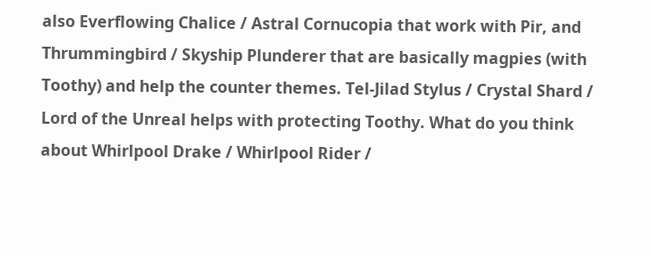also Everflowing Chalice / Astral Cornucopia that work with Pir, and Thrummingbird / Skyship Plunderer that are basically magpies (with Toothy) and help the counter themes. Tel-Jilad Stylus / Crystal Shard / Lord of the Unreal helps with protecting Toothy. What do you think about Whirlpool Drake / Whirlpool Rider /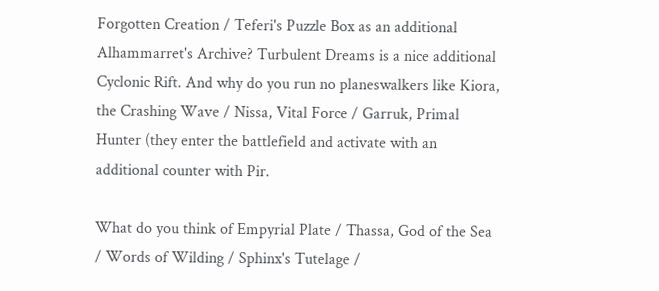Forgotten Creation / Teferi's Puzzle Box as an additional Alhammarret's Archive? Turbulent Dreams is a nice additional Cyclonic Rift. And why do you run no planeswalkers like Kiora, the Crashing Wave / Nissa, Vital Force / Garruk, Primal Hunter (they enter the battlefield and activate with an additional counter with Pir.

What do you think of Empyrial Plate / Thassa, God of the Sea / Words of Wilding / Sphinx's Tutelage /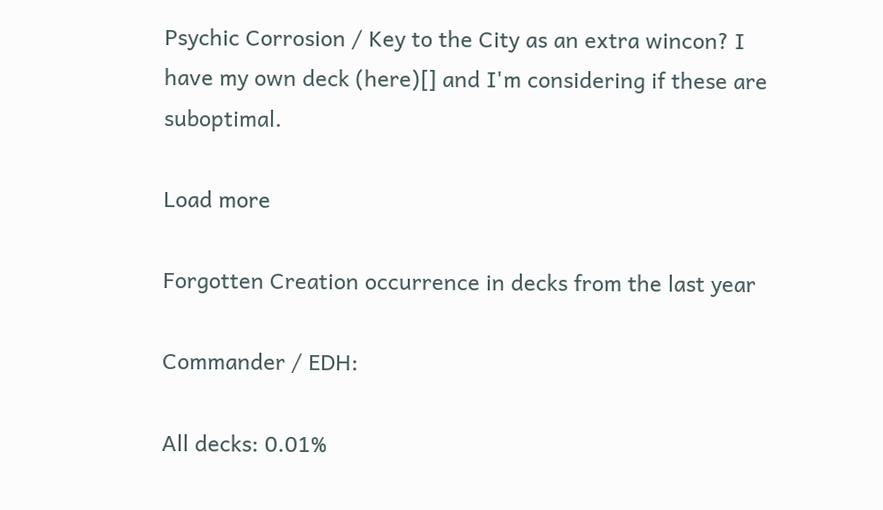Psychic Corrosion / Key to the City as an extra wincon? I have my own deck (here)[] and I'm considering if these are suboptimal.

Load more

Forgotten Creation occurrence in decks from the last year

Commander / EDH:

All decks: 0.01%